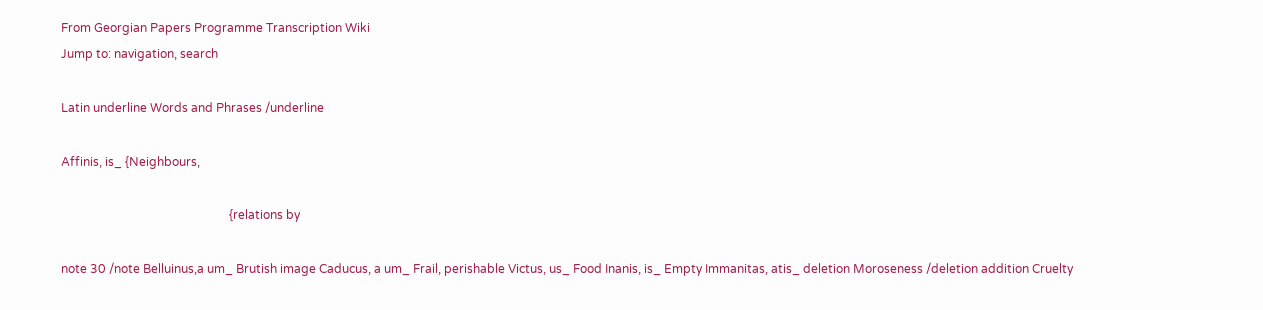From Georgian Papers Programme Transcription Wiki
Jump to: navigation, search

Latin underline Words and Phrases /underline

Affinis, is_ {Neighbours,

                                                        {relations by

note 30 /note Belluinus,a um_ Brutish image Caducus, a um_ Frail, perishable Victus, us_ Food Inanis, is_ Empty Immanitas, atis_ deletion Moroseness /deletion addition Cruelty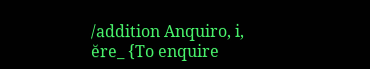/addition Anquiro, i, ĕre_ {To enquire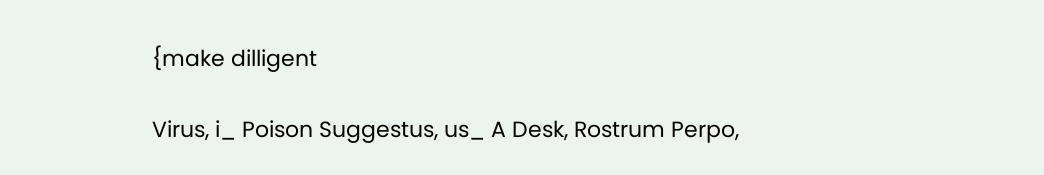{make dilligent

Virus, i_ Poison Suggestus, us_ A Desk, Rostrum Perpo,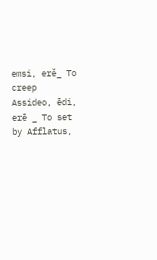emsi, erĕ_ To creep Assideo, ēdi, erē _ To set by Afflatus,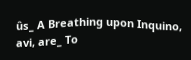ûs_ A Breathing upon Inquino, avi, are_ To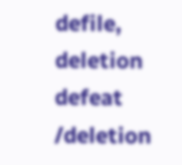defile, deletion defeat /deletion